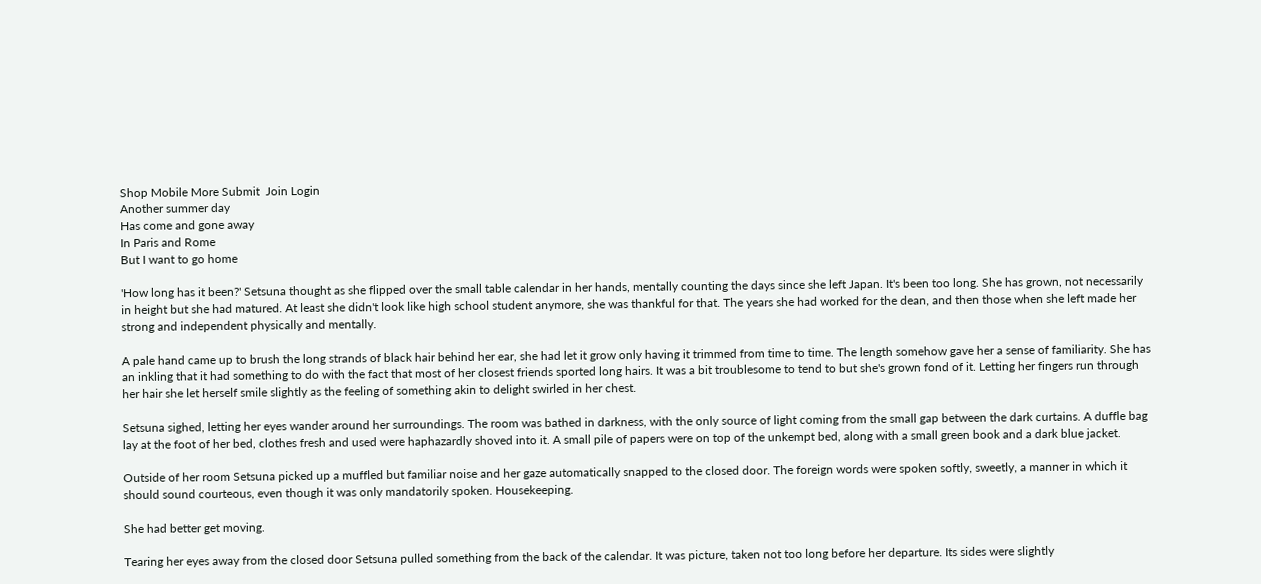Shop Mobile More Submit  Join Login
Another summer day
Has come and gone away
In Paris and Rome
But I want to go home

'How long has it been?' Setsuna thought as she flipped over the small table calendar in her hands, mentally counting the days since she left Japan. It's been too long. She has grown, not necessarily in height but she had matured. At least she didn't look like high school student anymore, she was thankful for that. The years she had worked for the dean, and then those when she left made her strong and independent physically and mentally.

A pale hand came up to brush the long strands of black hair behind her ear, she had let it grow only having it trimmed from time to time. The length somehow gave her a sense of familiarity. She has an inkling that it had something to do with the fact that most of her closest friends sported long hairs. It was a bit troublesome to tend to but she's grown fond of it. Letting her fingers run through her hair she let herself smile slightly as the feeling of something akin to delight swirled in her chest.

Setsuna sighed, letting her eyes wander around her surroundings. The room was bathed in darkness, with the only source of light coming from the small gap between the dark curtains. A duffle bag lay at the foot of her bed, clothes fresh and used were haphazardly shoved into it. A small pile of papers were on top of the unkempt bed, along with a small green book and a dark blue jacket.

Outside of her room Setsuna picked up a muffled but familiar noise and her gaze automatically snapped to the closed door. The foreign words were spoken softly, sweetly, a manner in which it should sound courteous, even though it was only mandatorily spoken. Housekeeping.

She had better get moving.

Tearing her eyes away from the closed door Setsuna pulled something from the back of the calendar. It was picture, taken not too long before her departure. Its sides were slightly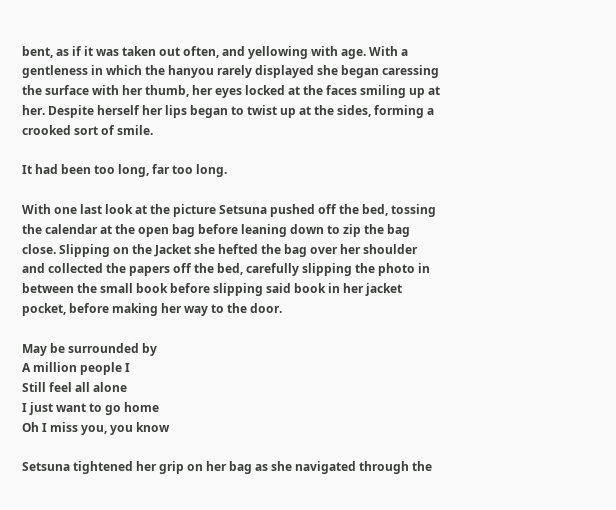bent, as if it was taken out often, and yellowing with age. With a gentleness in which the hanyou rarely displayed she began caressing the surface with her thumb, her eyes locked at the faces smiling up at her. Despite herself her lips began to twist up at the sides, forming a crooked sort of smile.

It had been too long, far too long.

With one last look at the picture Setsuna pushed off the bed, tossing the calendar at the open bag before leaning down to zip the bag close. Slipping on the Jacket she hefted the bag over her shoulder and collected the papers off the bed, carefully slipping the photo in between the small book before slipping said book in her jacket pocket, before making her way to the door.

May be surrounded by
A million people I
Still feel all alone
I just want to go home
Oh I miss you, you know

Setsuna tightened her grip on her bag as she navigated through the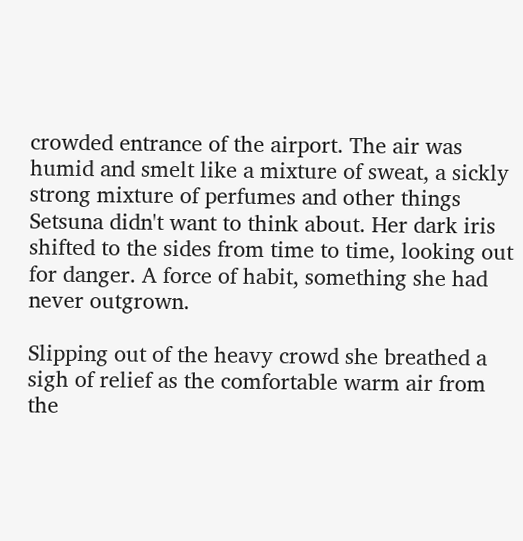crowded entrance of the airport. The air was humid and smelt like a mixture of sweat, a sickly strong mixture of perfumes and other things Setsuna didn't want to think about. Her dark iris shifted to the sides from time to time, looking out for danger. A force of habit, something she had never outgrown.

Slipping out of the heavy crowd she breathed a sigh of relief as the comfortable warm air from the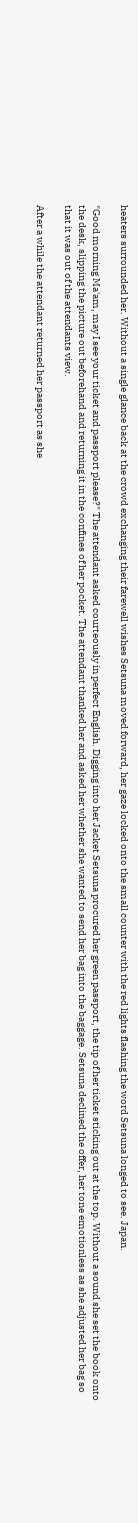heaters surrounded her. Without a single glance back at the crowd exchanging their farewell wishes Setsuna moved forward, her gaze locked onto the small counter with the red lights flashing the word Setsuna longed to see. Japan.

"Good morning Ma'am, may I see your ticket and passport please?" The attendant asked courteously in perfect English. Digging into her Jacket Setsuna procured her green passport, the tip of her ticket sticking out at the top. Without a sound she set the book onto the desk, slipping the picture out beforehand and returning it in the confines of her pocket. The attendant thanked her and asked her whether she wanted to send her bag into the baggage. Setsuna declined the offer, her tone emotionless as she adjusted her bag so that it was out of the attendants view.

After a while the attendant returned her passport as she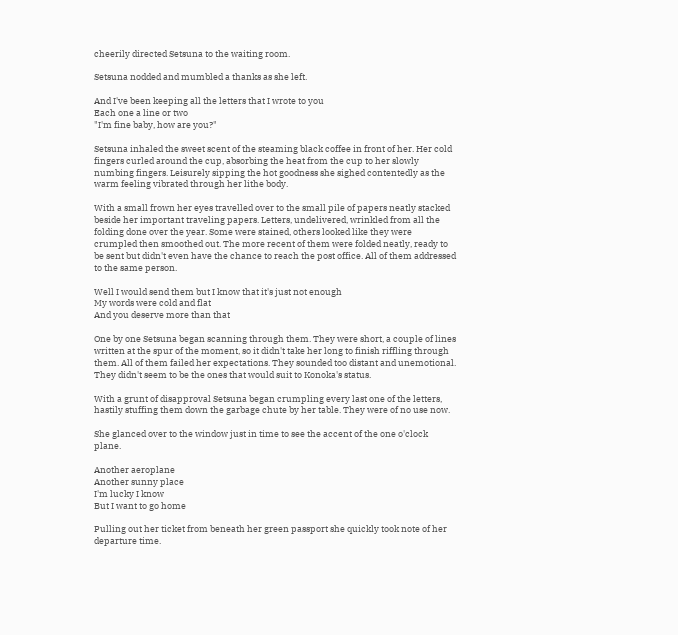cheerily directed Setsuna to the waiting room.

Setsuna nodded and mumbled a thanks as she left.

And I've been keeping all the letters that I wrote to you
Each one a line or two
"I'm fine baby, how are you?"

Setsuna inhaled the sweet scent of the steaming black coffee in front of her. Her cold fingers curled around the cup, absorbing the heat from the cup to her slowly numbing fingers. Leisurely sipping the hot goodness she sighed contentedly as the warm feeling vibrated through her lithe body.

With a small frown her eyes travelled over to the small pile of papers neatly stacked beside her important traveling papers. Letters, undelivered, wrinkled from all the folding done over the year. Some were stained, others looked like they were crumpled then smoothed out. The more recent of them were folded neatly, ready to be sent but didn't even have the chance to reach the post office. All of them addressed to the same person.

Well I would send them but I know that it's just not enough
My words were cold and flat
And you deserve more than that

One by one Setsuna began scanning through them. They were short, a couple of lines written at the spur of the moment, so it didn't take her long to finish riffling through them. All of them failed her expectations. They sounded too distant and unemotional. They didn't seem to be the ones that would suit to Konoka's status.

With a grunt of disapproval Setsuna began crumpling every last one of the letters, hastily stuffing them down the garbage chute by her table. They were of no use now.

She glanced over to the window just in time to see the accent of the one o'clock plane.

Another aeroplane
Another sunny place
I'm lucky I know
But I want to go home

Pulling out her ticket from beneath her green passport she quickly took note of her departure time.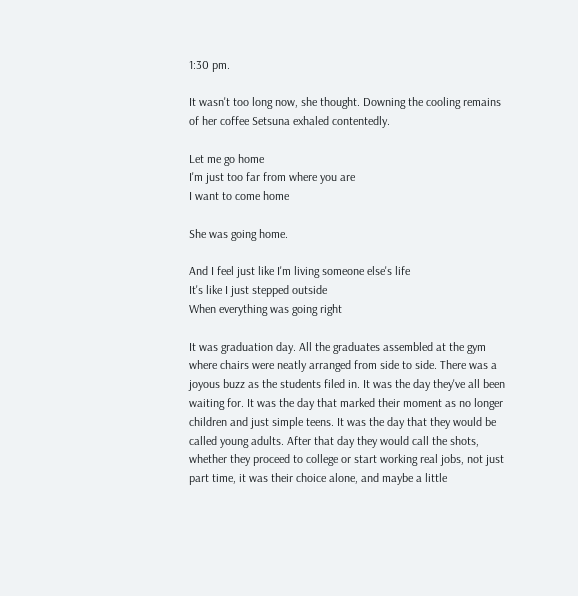1:30 pm.

It wasn't too long now, she thought. Downing the cooling remains of her coffee Setsuna exhaled contentedly.

Let me go home
I'm just too far from where you are
I want to come home

She was going home.

And I feel just like I'm living someone else's life
It's like I just stepped outside
When everything was going right

It was graduation day. All the graduates assembled at the gym where chairs were neatly arranged from side to side. There was a joyous buzz as the students filed in. It was the day they've all been waiting for. It was the day that marked their moment as no longer children and just simple teens. It was the day that they would be called young adults. After that day they would call the shots, whether they proceed to college or start working real jobs, not just part time, it was their choice alone, and maybe a little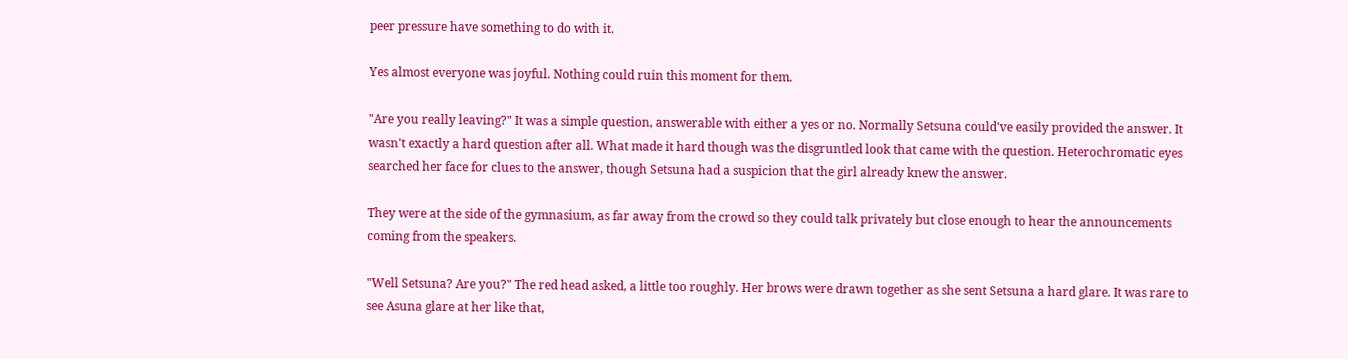peer pressure have something to do with it.

Yes almost everyone was joyful. Nothing could ruin this moment for them.

"Are you really leaving?" It was a simple question, answerable with either a yes or no. Normally Setsuna could've easily provided the answer. It wasn't exactly a hard question after all. What made it hard though was the disgruntled look that came with the question. Heterochromatic eyes searched her face for clues to the answer, though Setsuna had a suspicion that the girl already knew the answer.

They were at the side of the gymnasium, as far away from the crowd so they could talk privately but close enough to hear the announcements coming from the speakers.

"Well Setsuna? Are you?" The red head asked, a little too roughly. Her brows were drawn together as she sent Setsuna a hard glare. It was rare to see Asuna glare at her like that,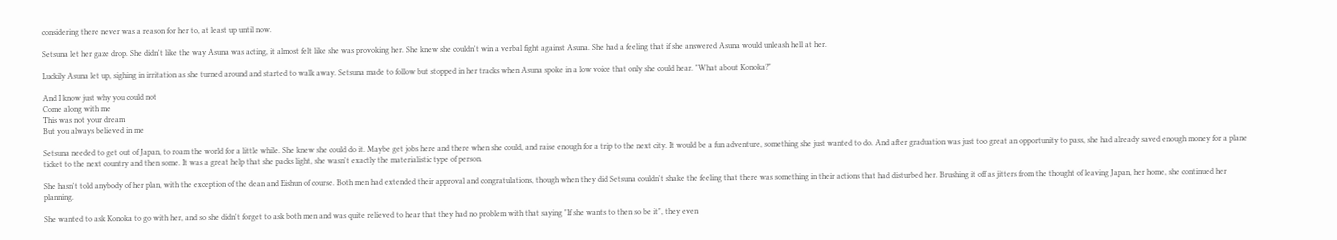considering there never was a reason for her to, at least up until now.

Setsuna let her gaze drop. She didn't like the way Asuna was acting, it almost felt like she was provoking her. She knew she couldn't win a verbal fight against Asuna. She had a feeling that if she answered Asuna would unleash hell at her.

Luckily Asuna let up, sighing in irritation as she turned around and started to walk away. Setsuna made to follow but stopped in her tracks when Asuna spoke in a low voice that only she could hear. "What about Konoka?"

And I know just why you could not
Come along with me
This was not your dream
But you always believed in me

Setsuna needed to get out of Japan, to roam the world for a little while. She knew she could do it. Maybe get jobs here and there when she could, and raise enough for a trip to the next city. It would be a fun adventure, something she just wanted to do. And after graduation was just too great an opportunity to pass, she had already saved enough money for a plane ticket to the next country and then some. It was a great help that she packs light, she wasn't exactly the materialistic type of person.

She hasn't told anybody of her plan, with the exception of the dean and Eishun of course. Both men had extended their approval and congratulations, though when they did Setsuna couldn't shake the feeling that there was something in their actions that had disturbed her. Brushing it off as jitters from the thought of leaving Japan, her home, she continued her planning.

She wanted to ask Konoka to go with her, and so she didn't forget to ask both men and was quite relieved to hear that they had no problem with that saying "If she wants to then so be it", they even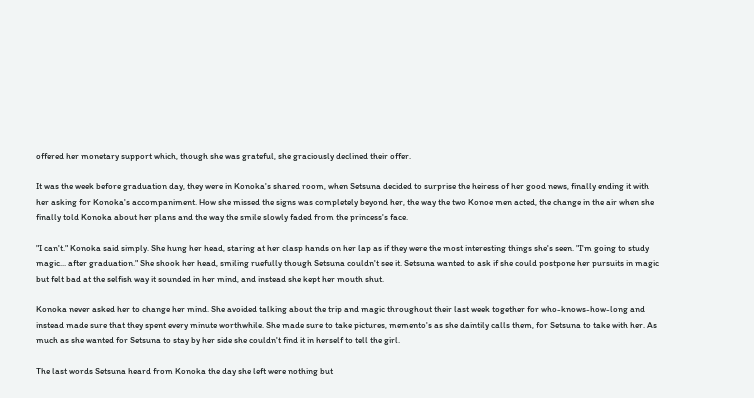offered her monetary support which, though she was grateful, she graciously declined their offer.

It was the week before graduation day, they were in Konoka's shared room, when Setsuna decided to surprise the heiress of her good news, finally ending it with her asking for Konoka's accompaniment. How she missed the signs was completely beyond her, the way the two Konoe men acted, the change in the air when she finally told Konoka about her plans and the way the smile slowly faded from the princess's face.

"I can't." Konoka said simply. She hung her head, staring at her clasp hands on her lap as if they were the most interesting things she's seen. "I'm going to study magic... after graduation." She shook her head, smiling ruefully though Setsuna couldn't see it. Setsuna wanted to ask if she could postpone her pursuits in magic but felt bad at the selfish way it sounded in her mind, and instead she kept her mouth shut.

Konoka never asked her to change her mind. She avoided talking about the trip and magic throughout their last week together for who-knows-how-long and instead made sure that they spent every minute worthwhile. She made sure to take pictures, memento's as she daintily calls them, for Setsuna to take with her. As much as she wanted for Setsuna to stay by her side she couldn't find it in herself to tell the girl.

The last words Setsuna heard from Konoka the day she left were nothing but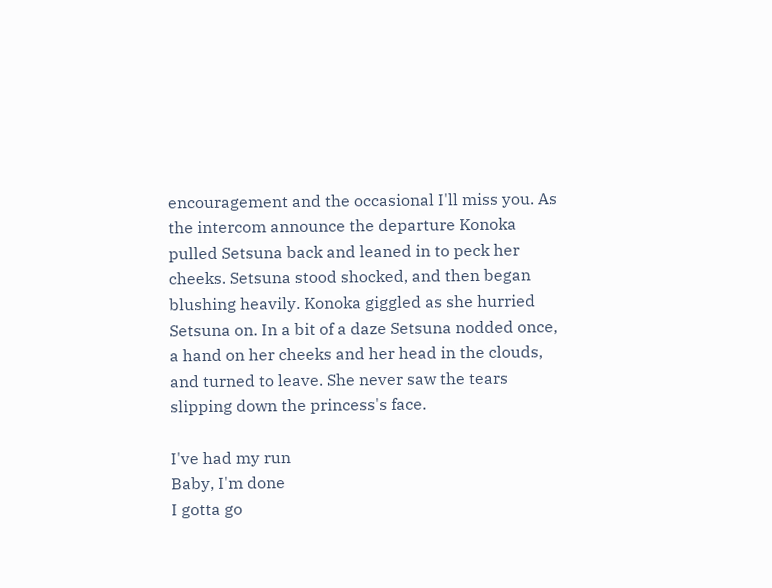encouragement and the occasional I'll miss you. As the intercom announce the departure Konoka pulled Setsuna back and leaned in to peck her cheeks. Setsuna stood shocked, and then began blushing heavily. Konoka giggled as she hurried Setsuna on. In a bit of a daze Setsuna nodded once, a hand on her cheeks and her head in the clouds, and turned to leave. She never saw the tears slipping down the princess's face.

I've had my run
Baby, I'm done
I gotta go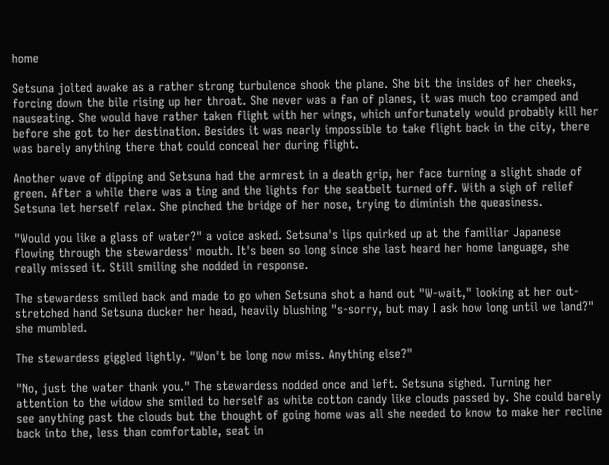home

Setsuna jolted awake as a rather strong turbulence shook the plane. She bit the insides of her cheeks, forcing down the bile rising up her throat. She never was a fan of planes, it was much too cramped and nauseating. She would have rather taken flight with her wings, which unfortunately would probably kill her before she got to her destination. Besides it was nearly impossible to take flight back in the city, there was barely anything there that could conceal her during flight.

Another wave of dipping and Setsuna had the armrest in a death grip, her face turning a slight shade of green. After a while there was a ting and the lights for the seatbelt turned off. With a sigh of relief Setsuna let herself relax. She pinched the bridge of her nose, trying to diminish the queasiness.

"Would you like a glass of water?" a voice asked. Setsuna's lips quirked up at the familiar Japanese flowing through the stewardess' mouth. It's been so long since she last heard her home language, she really missed it. Still smiling she nodded in response.

The stewardess smiled back and made to go when Setsuna shot a hand out "W-wait," looking at her out-stretched hand Setsuna ducker her head, heavily blushing "s-sorry, but may I ask how long until we land?" she mumbled.

The stewardess giggled lightly. "Won't be long now miss. Anything else?"

"No, just the water thank you." The stewardess nodded once and left. Setsuna sighed. Turning her attention to the widow she smiled to herself as white cotton candy like clouds passed by. She could barely see anything past the clouds but the thought of going home was all she needed to know to make her recline back into the, less than comfortable, seat in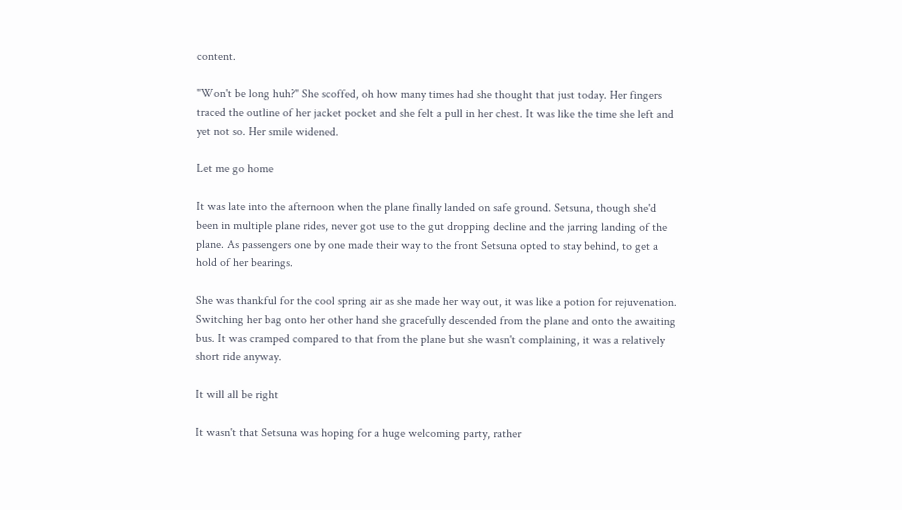content.

"Won't be long huh?" She scoffed, oh how many times had she thought that just today. Her fingers traced the outline of her jacket pocket and she felt a pull in her chest. It was like the time she left and yet not so. Her smile widened.

Let me go home

It was late into the afternoon when the plane finally landed on safe ground. Setsuna, though she'd been in multiple plane rides, never got use to the gut dropping decline and the jarring landing of the plane. As passengers one by one made their way to the front Setsuna opted to stay behind, to get a hold of her bearings.

She was thankful for the cool spring air as she made her way out, it was like a potion for rejuvenation. Switching her bag onto her other hand she gracefully descended from the plane and onto the awaiting bus. It was cramped compared to that from the plane but she wasn't complaining, it was a relatively short ride anyway.

It will all be right

It wasn't that Setsuna was hoping for a huge welcoming party, rather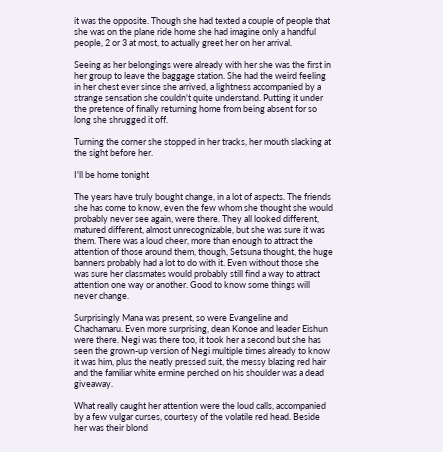it was the opposite. Though she had texted a couple of people that she was on the plane ride home she had imagine only a handful people, 2 or 3 at most, to actually greet her on her arrival.

Seeing as her belongings were already with her she was the first in her group to leave the baggage station. She had the weird feeling in her chest ever since she arrived, a lightness accompanied by a strange sensation she couldn't quite understand. Putting it under the pretence of finally returning home from being absent for so long she shrugged it off.

Turning the corner she stopped in her tracks, her mouth slacking at the sight before her.

I'll be home tonight

The years have truly bought change, in a lot of aspects. The friends she has come to know, even the few whom she thought she would probably never see again, were there. They all looked different, matured different, almost unrecognizable, but she was sure it was them. There was a loud cheer, more than enough to attract the attention of those around them, though, Setsuna thought, the huge banners probably had a lot to do with it. Even without those she was sure her classmates would probably still find a way to attract attention one way or another. Good to know some things will never change.

Surprisingly Mana was present, so were Evangeline and Chachamaru. Even more surprising, dean Konoe and leader Eishun were there. Negi was there too, it took her a second but she has seen the grown-up version of Negi multiple times already to know it was him, plus the neatly pressed suit, the messy blazing red hair and the familiar white ermine perched on his shoulder was a dead giveaway.

What really caught her attention were the loud calls, accompanied by a few vulgar curses, courtesy of the volatile red head. Beside her was their blond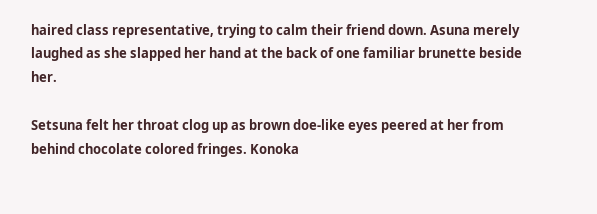haired class representative, trying to calm their friend down. Asuna merely laughed as she slapped her hand at the back of one familiar brunette beside her.

Setsuna felt her throat clog up as brown doe-like eyes peered at her from behind chocolate colored fringes. Konoka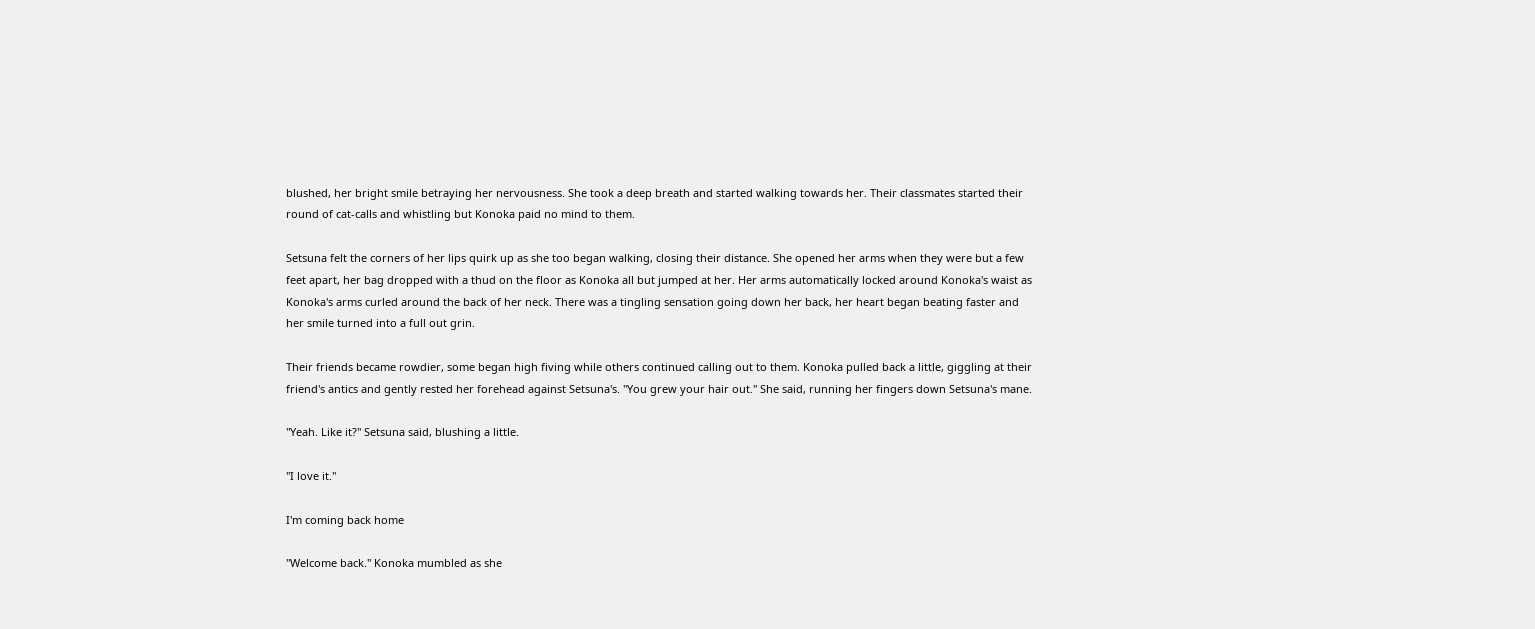blushed, her bright smile betraying her nervousness. She took a deep breath and started walking towards her. Their classmates started their round of cat-calls and whistling but Konoka paid no mind to them.

Setsuna felt the corners of her lips quirk up as she too began walking, closing their distance. She opened her arms when they were but a few feet apart, her bag dropped with a thud on the floor as Konoka all but jumped at her. Her arms automatically locked around Konoka's waist as Konoka's arms curled around the back of her neck. There was a tingling sensation going down her back, her heart began beating faster and her smile turned into a full out grin.

Their friends became rowdier, some began high fiving while others continued calling out to them. Konoka pulled back a little, giggling at their friend's antics and gently rested her forehead against Setsuna's. "You grew your hair out." She said, running her fingers down Setsuna's mane.

"Yeah. Like it?" Setsuna said, blushing a little.

"I love it."

I'm coming back home

"Welcome back." Konoka mumbled as she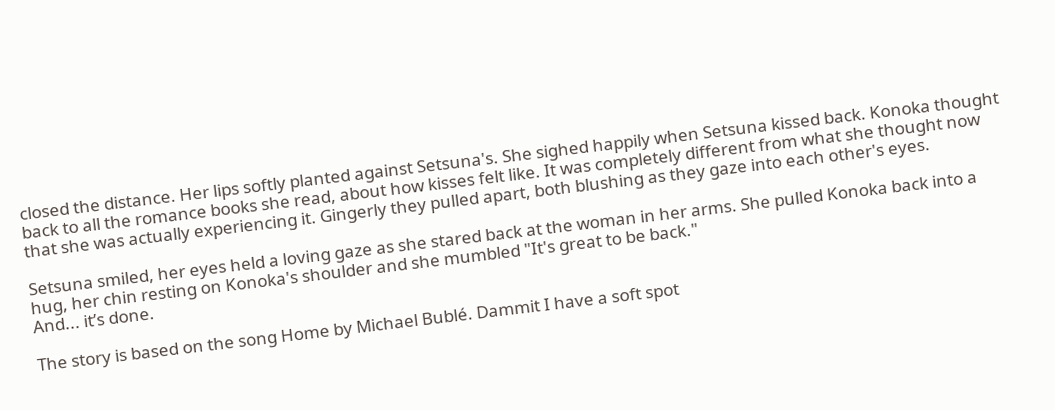closed the distance. Her lips softly planted against Setsuna's. She sighed happily when Setsuna kissed back. Konoka thought back to all the romance books she read, about how kisses felt like. It was completely different from what she thought now that she was actually experiencing it. Gingerly they pulled apart, both blushing as they gaze into each other's eyes.

Setsuna smiled, her eyes held a loving gaze as she stared back at the woman in her arms. She pulled Konoka back into a hug, her chin resting on Konoka's shoulder and she mumbled "It's great to be back."
And... it’s done.

The story is based on the song Home by Michael Bublé. Dammit I have a soft spot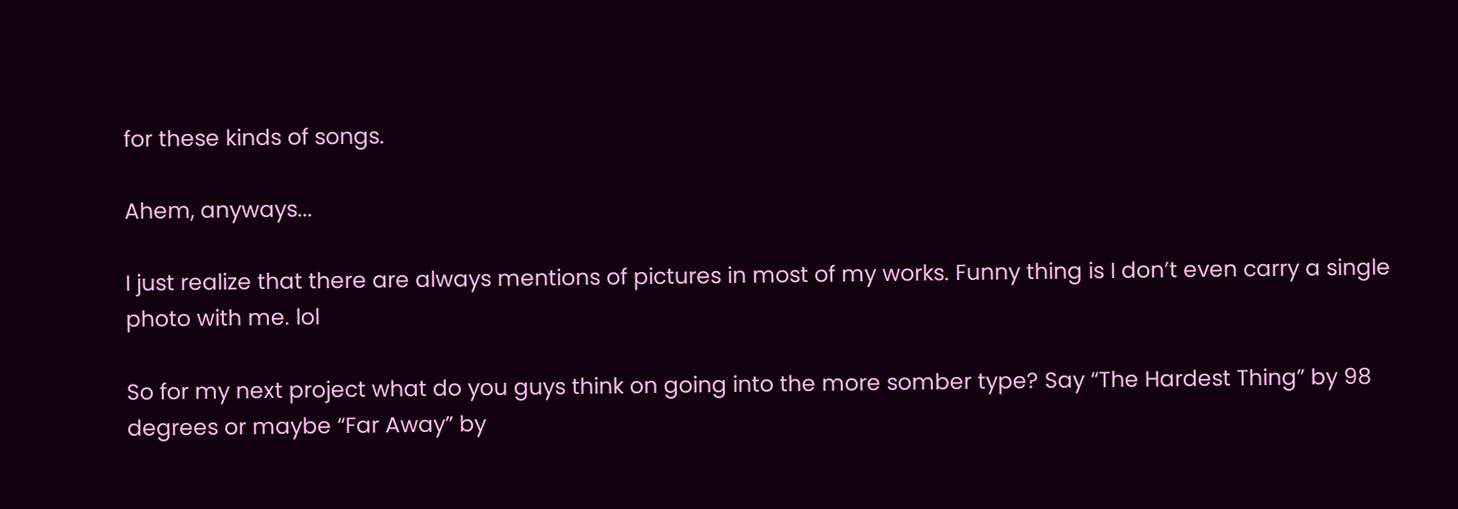for these kinds of songs.

Ahem, anyways...

I just realize that there are always mentions of pictures in most of my works. Funny thing is I don’t even carry a single photo with me. lol

So for my next project what do you guys think on going into the more somber type? Say “The Hardest Thing” by 98 degrees or maybe “Far Away” by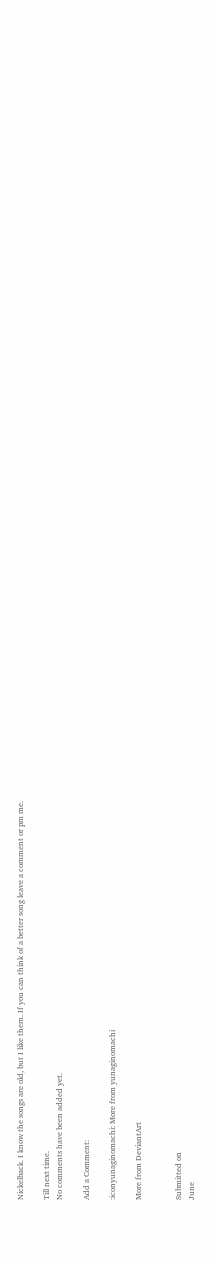Nickelback. I know the songs are old, but I like them. If you can think of a better song leave a comment or pm me.

Till next time.
No comments have been added yet.

Add a Comment:

:iconyunaginomachi: More from yunaginomachi

More from DeviantArt


Submitted on
June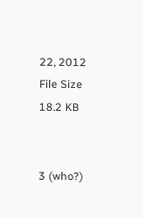22, 2012
File Size
18.2 KB


3 (who?)